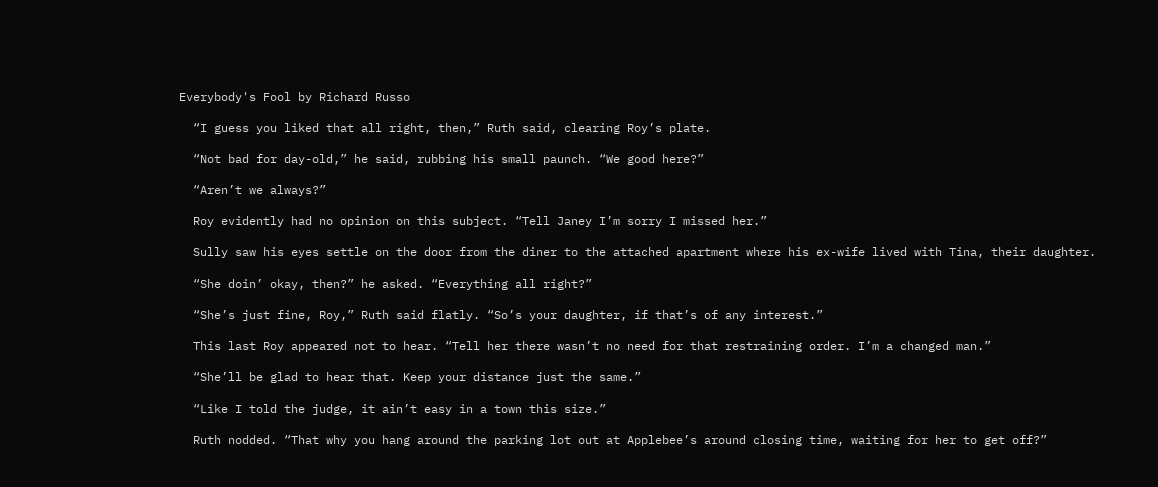Everybody's Fool by Richard Russo

  “I guess you liked that all right, then,” Ruth said, clearing Roy’s plate.

  “Not bad for day-old,” he said, rubbing his small paunch. “We good here?”

  “Aren’t we always?”

  Roy evidently had no opinion on this subject. “Tell Janey I’m sorry I missed her.”

  Sully saw his eyes settle on the door from the diner to the attached apartment where his ex-wife lived with Tina, their daughter.

  “She doin’ okay, then?” he asked. “Everything all right?”

  “She’s just fine, Roy,” Ruth said flatly. “So’s your daughter, if that’s of any interest.”

  This last Roy appeared not to hear. “Tell her there wasn’t no need for that restraining order. I’m a changed man.”

  “She’ll be glad to hear that. Keep your distance just the same.”

  “Like I told the judge, it ain’t easy in a town this size.”

  Ruth nodded. “That why you hang around the parking lot out at Applebee’s around closing time, waiting for her to get off?”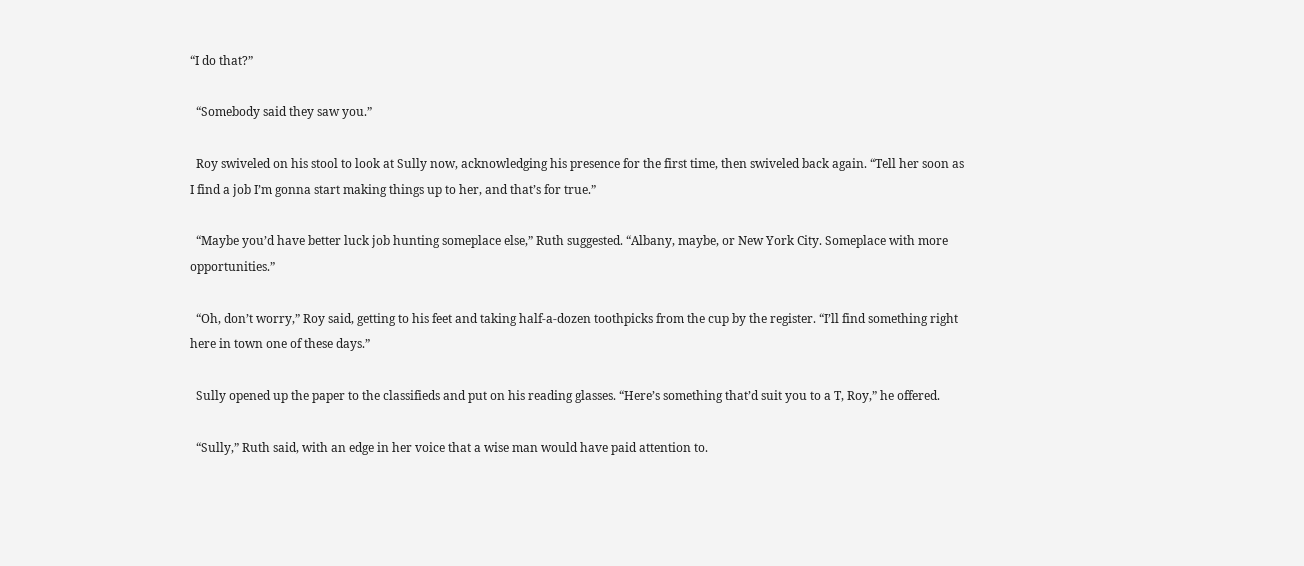“I do that?”

  “Somebody said they saw you.”

  Roy swiveled on his stool to look at Sully now, acknowledging his presence for the first time, then swiveled back again. “Tell her soon as I find a job I’m gonna start making things up to her, and that’s for true.”

  “Maybe you’d have better luck job hunting someplace else,” Ruth suggested. “Albany, maybe, or New York City. Someplace with more opportunities.”

  “Oh, don’t worry,” Roy said, getting to his feet and taking half-a-dozen toothpicks from the cup by the register. “I’ll find something right here in town one of these days.”

  Sully opened up the paper to the classifieds and put on his reading glasses. “Here’s something that’d suit you to a T, Roy,” he offered.

  “Sully,” Ruth said, with an edge in her voice that a wise man would have paid attention to.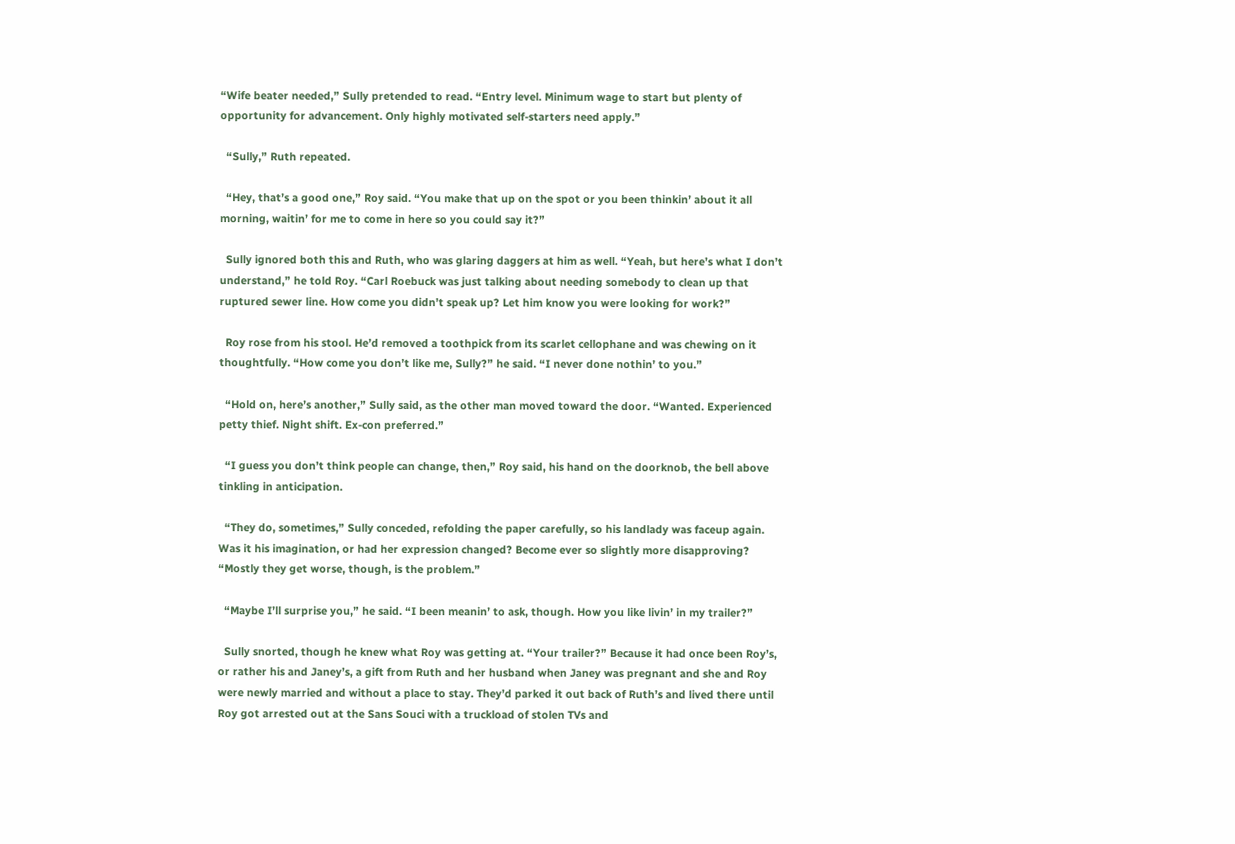“Wife beater needed,” Sully pretended to read. “Entry level. Minimum wage to start but plenty of opportunity for advancement. Only highly motivated self-starters need apply.”

  “Sully,” Ruth repeated.

  “Hey, that’s a good one,” Roy said. “You make that up on the spot or you been thinkin’ about it all morning, waitin’ for me to come in here so you could say it?”

  Sully ignored both this and Ruth, who was glaring daggers at him as well. “Yeah, but here’s what I don’t understand,” he told Roy. “Carl Roebuck was just talking about needing somebody to clean up that ruptured sewer line. How come you didn’t speak up? Let him know you were looking for work?”

  Roy rose from his stool. He’d removed a toothpick from its scarlet cellophane and was chewing on it thoughtfully. “How come you don’t like me, Sully?” he said. “I never done nothin’ to you.”

  “Hold on, here’s another,” Sully said, as the other man moved toward the door. “Wanted. Experienced petty thief. Night shift. Ex-con preferred.”

  “I guess you don’t think people can change, then,” Roy said, his hand on the doorknob, the bell above tinkling in anticipation.

  “They do, sometimes,” Sully conceded, refolding the paper carefully, so his landlady was faceup again. Was it his imagination, or had her expression changed? Become ever so slightly more disapproving? “Mostly they get worse, though, is the problem.”

  “Maybe I’ll surprise you,” he said. “I been meanin’ to ask, though. How you like livin’ in my trailer?”

  Sully snorted, though he knew what Roy was getting at. “Your trailer?” Because it had once been Roy’s, or rather his and Janey’s, a gift from Ruth and her husband when Janey was pregnant and she and Roy were newly married and without a place to stay. They’d parked it out back of Ruth’s and lived there until Roy got arrested out at the Sans Souci with a truckload of stolen TVs and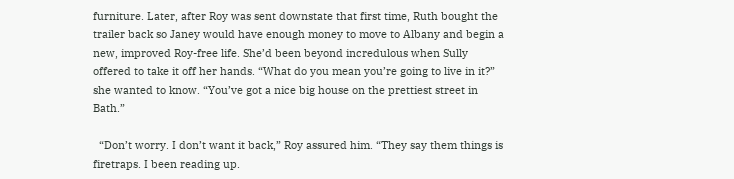furniture. Later, after Roy was sent downstate that first time, Ruth bought the trailer back so Janey would have enough money to move to Albany and begin a new, improved Roy-free life. She’d been beyond incredulous when Sully offered to take it off her hands. “What do you mean you’re going to live in it?” she wanted to know. “You’ve got a nice big house on the prettiest street in Bath.”

  “Don’t worry. I don’t want it back,” Roy assured him. “They say them things is firetraps. I been reading up.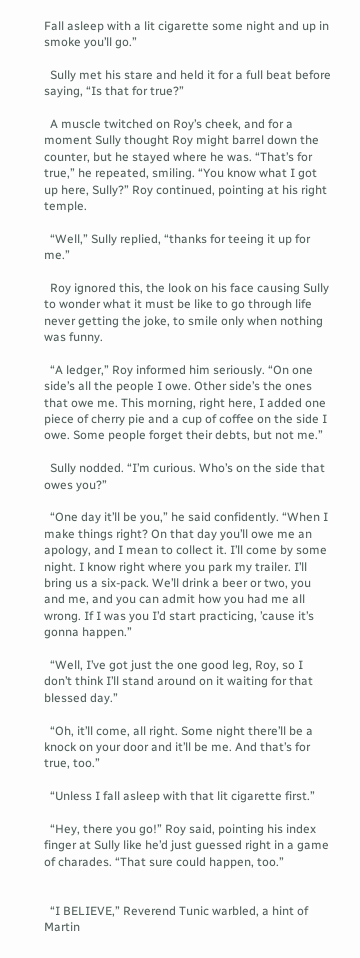Fall asleep with a lit cigarette some night and up in smoke you’ll go.”

  Sully met his stare and held it for a full beat before saying, “Is that for true?”

  A muscle twitched on Roy’s cheek, and for a moment Sully thought Roy might barrel down the counter, but he stayed where he was. “That’s for true,” he repeated, smiling. “You know what I got up here, Sully?” Roy continued, pointing at his right temple.

  “Well,” Sully replied, “thanks for teeing it up for me.”

  Roy ignored this, the look on his face causing Sully to wonder what it must be like to go through life never getting the joke, to smile only when nothing was funny.

  “A ledger,” Roy informed him seriously. “On one side’s all the people I owe. Other side’s the ones that owe me. This morning, right here, I added one piece of cherry pie and a cup of coffee on the side I owe. Some people forget their debts, but not me.”

  Sully nodded. “I’m curious. Who’s on the side that owes you?”

  “One day it’ll be you,” he said confidently. “When I make things right? On that day you’ll owe me an apology, and I mean to collect it. I’ll come by some night. I know right where you park my trailer. I’ll bring us a six-pack. We’ll drink a beer or two, you and me, and you can admit how you had me all wrong. If I was you I’d start practicing, ’cause it’s gonna happen.”

  “Well, I’ve got just the one good leg, Roy, so I don’t think I’ll stand around on it waiting for that blessed day.”

  “Oh, it’ll come, all right. Some night there’ll be a knock on your door and it’ll be me. And that’s for true, too.”

  “Unless I fall asleep with that lit cigarette first.”

  “Hey, there you go!” Roy said, pointing his index finger at Sully like he’d just guessed right in a game of charades. “That sure could happen, too.”


  “I BELIEVE,” Reverend Tunic warbled, a hint of Martin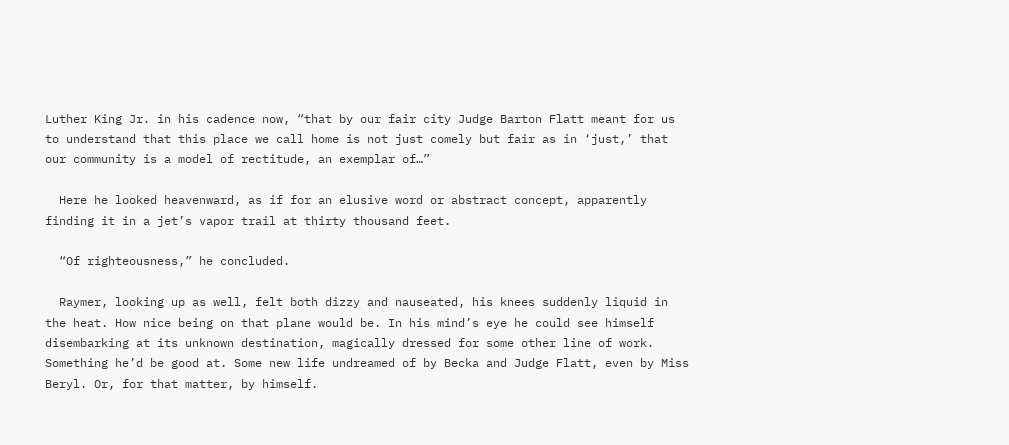Luther King Jr. in his cadence now, “that by our fair city Judge Barton Flatt meant for us to understand that this place we call home is not just comely but fair as in ‘just,’ that our community is a model of rectitude, an exemplar of…”

  Here he looked heavenward, as if for an elusive word or abstract concept, apparently finding it in a jet’s vapor trail at thirty thousand feet.

  “Of righteousness,” he concluded.

  Raymer, looking up as well, felt both dizzy and nauseated, his knees suddenly liquid in the heat. How nice being on that plane would be. In his mind’s eye he could see himself disembarking at its unknown destination, magically dressed for some other line of work. Something he’d be good at. Some new life undreamed of by Becka and Judge Flatt, even by Miss Beryl. Or, for that matter, by himself.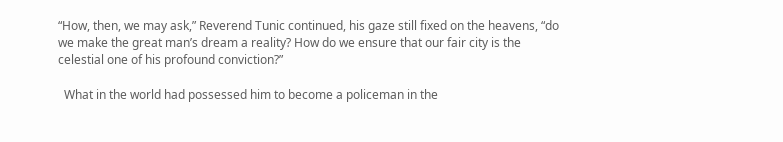“How, then, we may ask,” Reverend Tunic continued, his gaze still fixed on the heavens, “do we make the great man’s dream a reality? How do we ensure that our fair city is the celestial one of his profound conviction?”

  What in the world had possessed him to become a policeman in the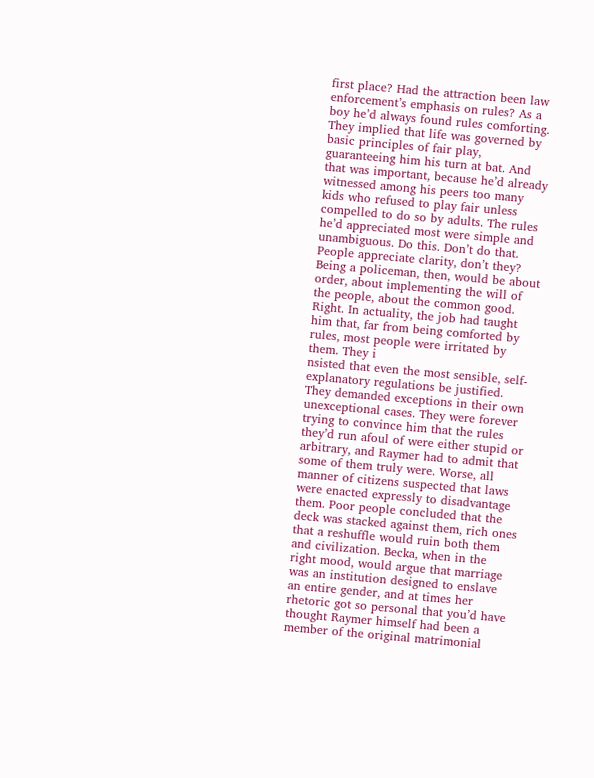first place? Had the attraction been law enforcement’s emphasis on rules? As a boy he’d always found rules comforting. They implied that life was governed by basic principles of fair play, guaranteeing him his turn at bat. And that was important, because he’d already witnessed among his peers too many kids who refused to play fair unless compelled to do so by adults. The rules he’d appreciated most were simple and unambiguous. Do this. Don’t do that. People appreciate clarity, don’t they? Being a policeman, then, would be about order, about implementing the will of the people, about the common good. Right. In actuality, the job had taught him that, far from being comforted by rules, most people were irritated by them. They i
nsisted that even the most sensible, self-explanatory regulations be justified. They demanded exceptions in their own unexceptional cases. They were forever trying to convince him that the rules they’d run afoul of were either stupid or arbitrary, and Raymer had to admit that some of them truly were. Worse, all manner of citizens suspected that laws were enacted expressly to disadvantage them. Poor people concluded that the deck was stacked against them, rich ones that a reshuffle would ruin both them and civilization. Becka, when in the right mood, would argue that marriage was an institution designed to enslave an entire gender, and at times her rhetoric got so personal that you’d have thought Raymer himself had been a member of the original matrimonial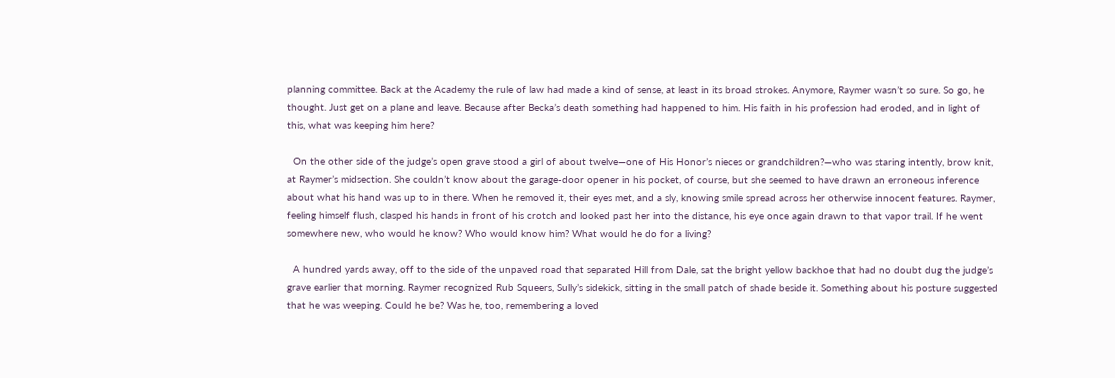planning committee. Back at the Academy the rule of law had made a kind of sense, at least in its broad strokes. Anymore, Raymer wasn’t so sure. So go, he thought. Just get on a plane and leave. Because after Becka’s death something had happened to him. His faith in his profession had eroded, and in light of this, what was keeping him here?

  On the other side of the judge’s open grave stood a girl of about twelve—one of His Honor’s nieces or grandchildren?—who was staring intently, brow knit, at Raymer’s midsection. She couldn’t know about the garage-door opener in his pocket, of course, but she seemed to have drawn an erroneous inference about what his hand was up to in there. When he removed it, their eyes met, and a sly, knowing smile spread across her otherwise innocent features. Raymer, feeling himself flush, clasped his hands in front of his crotch and looked past her into the distance, his eye once again drawn to that vapor trail. If he went somewhere new, who would he know? Who would know him? What would he do for a living?

  A hundred yards away, off to the side of the unpaved road that separated Hill from Dale, sat the bright yellow backhoe that had no doubt dug the judge’s grave earlier that morning. Raymer recognized Rub Squeers, Sully’s sidekick, sitting in the small patch of shade beside it. Something about his posture suggested that he was weeping. Could he be? Was he, too, remembering a loved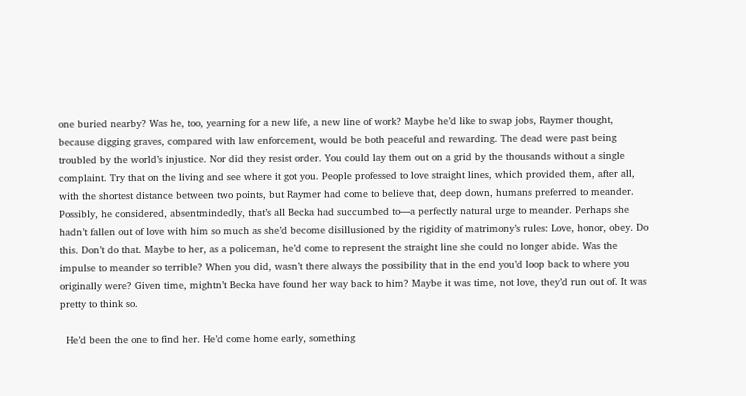one buried nearby? Was he, too, yearning for a new life, a new line of work? Maybe he’d like to swap jobs, Raymer thought, because digging graves, compared with law enforcement, would be both peaceful and rewarding. The dead were past being troubled by the world’s injustice. Nor did they resist order. You could lay them out on a grid by the thousands without a single complaint. Try that on the living and see where it got you. People professed to love straight lines, which provided them, after all, with the shortest distance between two points, but Raymer had come to believe that, deep down, humans preferred to meander. Possibly, he considered, absentmindedly, that’s all Becka had succumbed to—a perfectly natural urge to meander. Perhaps she hadn’t fallen out of love with him so much as she’d become disillusioned by the rigidity of matrimony’s rules: Love, honor, obey. Do this. Don’t do that. Maybe to her, as a policeman, he’d come to represent the straight line she could no longer abide. Was the impulse to meander so terrible? When you did, wasn’t there always the possibility that in the end you’d loop back to where you originally were? Given time, mightn’t Becka have found her way back to him? Maybe it was time, not love, they’d run out of. It was pretty to think so.

  He’d been the one to find her. He’d come home early, something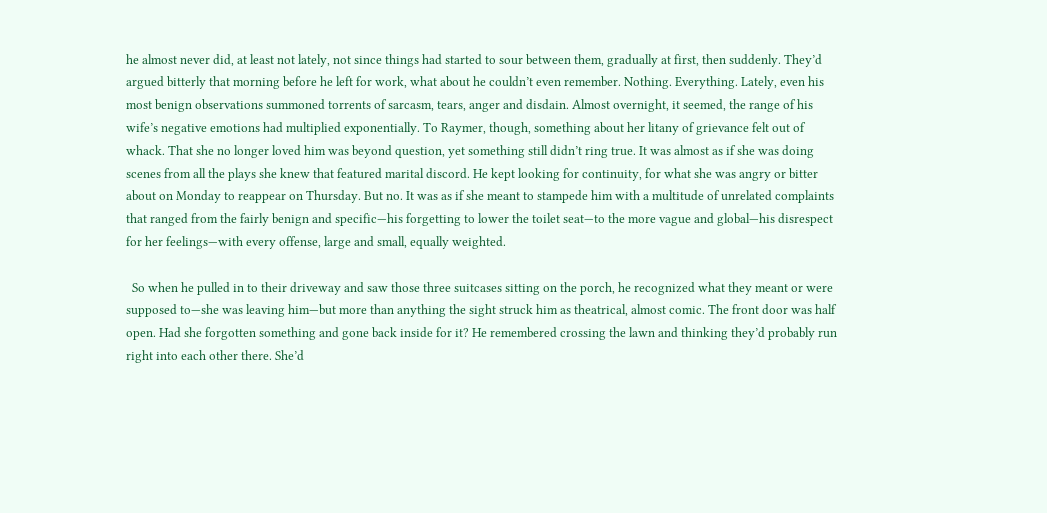he almost never did, at least not lately, not since things had started to sour between them, gradually at first, then suddenly. They’d argued bitterly that morning before he left for work, what about he couldn’t even remember. Nothing. Everything. Lately, even his most benign observations summoned torrents of sarcasm, tears, anger and disdain. Almost overnight, it seemed, the range of his wife’s negative emotions had multiplied exponentially. To Raymer, though, something about her litany of grievance felt out of whack. That she no longer loved him was beyond question, yet something still didn’t ring true. It was almost as if she was doing scenes from all the plays she knew that featured marital discord. He kept looking for continuity, for what she was angry or bitter about on Monday to reappear on Thursday. But no. It was as if she meant to stampede him with a multitude of unrelated complaints that ranged from the fairly benign and specific—his forgetting to lower the toilet seat—to the more vague and global—his disrespect for her feelings—with every offense, large and small, equally weighted.

  So when he pulled in to their driveway and saw those three suitcases sitting on the porch, he recognized what they meant or were supposed to—she was leaving him—but more than anything the sight struck him as theatrical, almost comic. The front door was half open. Had she forgotten something and gone back inside for it? He remembered crossing the lawn and thinking they’d probably run right into each other there. She’d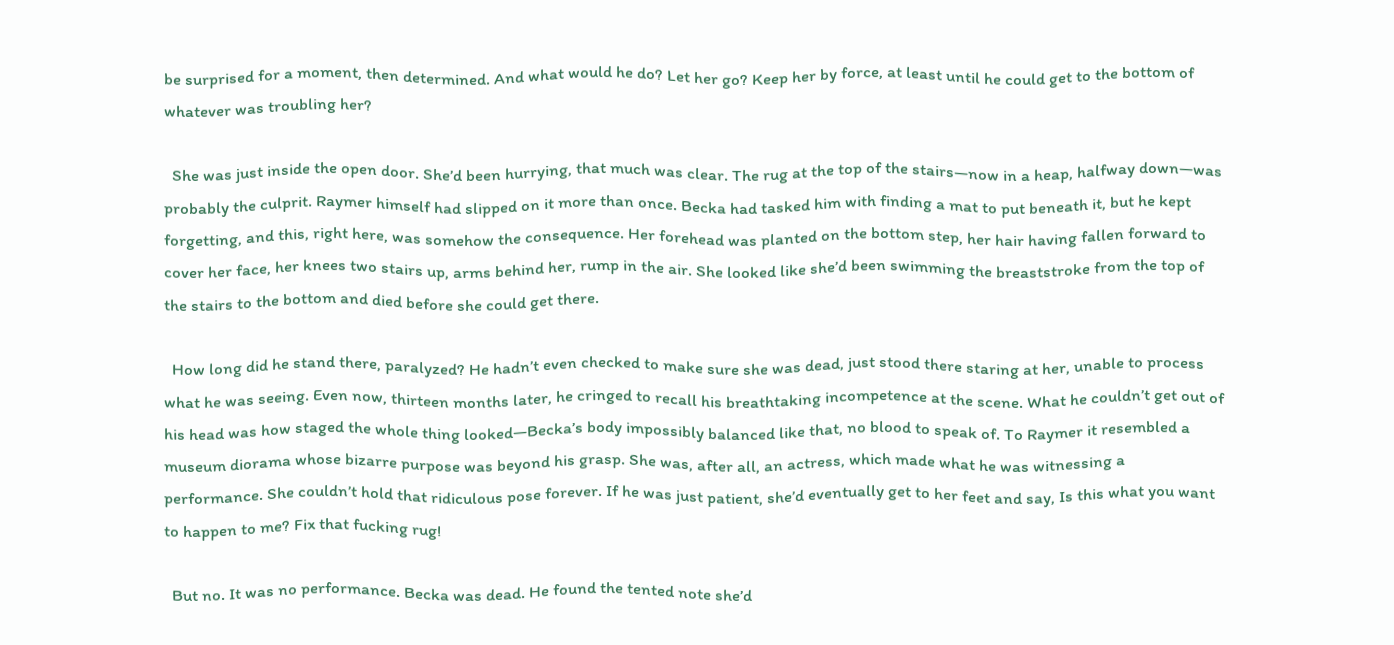be surprised for a moment, then determined. And what would he do? Let her go? Keep her by force, at least until he could get to the bottom of whatever was troubling her?

  She was just inside the open door. She’d been hurrying, that much was clear. The rug at the top of the stairs—now in a heap, halfway down—was probably the culprit. Raymer himself had slipped on it more than once. Becka had tasked him with finding a mat to put beneath it, but he kept forgetting, and this, right here, was somehow the consequence. Her forehead was planted on the bottom step, her hair having fallen forward to cover her face, her knees two stairs up, arms behind her, rump in the air. She looked like she’d been swimming the breaststroke from the top of the stairs to the bottom and died before she could get there.

  How long did he stand there, paralyzed? He hadn’t even checked to make sure she was dead, just stood there staring at her, unable to process what he was seeing. Even now, thirteen months later, he cringed to recall his breathtaking incompetence at the scene. What he couldn’t get out of his head was how staged the whole thing looked—Becka’s body impossibly balanced like that, no blood to speak of. To Raymer it resembled a museum diorama whose bizarre purpose was beyond his grasp. She was, after all, an actress, which made what he was witnessing a performance. She couldn’t hold that ridiculous pose forever. If he was just patient, she’d eventually get to her feet and say, Is this what you want to happen to me? Fix that fucking rug!

  But no. It was no performance. Becka was dead. He found the tented note she’d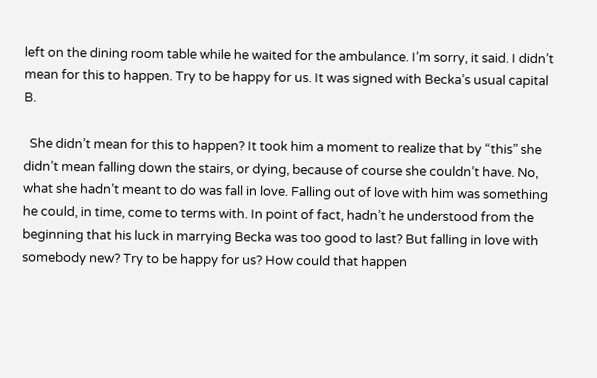left on the dining room table while he waited for the ambulance. I’m sorry, it said. I didn’t mean for this to happen. Try to be happy for us. It was signed with Becka’s usual capital B.

  She didn’t mean for this to happen? It took him a moment to realize that by “this” she didn’t mean falling down the stairs, or dying, because of course she couldn’t have. No, what she hadn’t meant to do was fall in love. Falling out of love with him was something he could, in time, come to terms with. In point of fact, hadn’t he understood from the beginning that his luck in marrying Becka was too good to last? But falling in love with somebody new? Try to be happy for us? How could that happen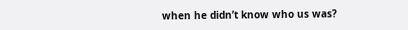when he didn’t know who us was?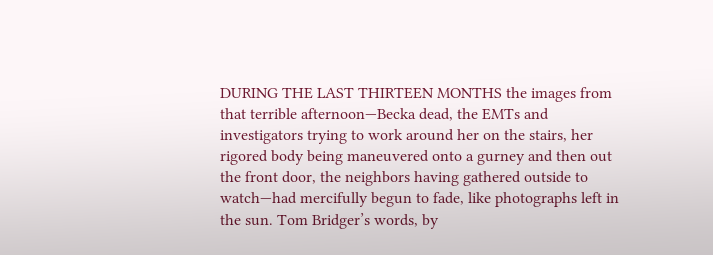DURING THE LAST THIRTEEN MONTHS the images from that terrible afternoon—Becka dead, the EMTs and investigators trying to work around her on the stairs, her rigored body being maneuvered onto a gurney and then out the front door, the neighbors having gathered outside to watch—had mercifully begun to fade, like photographs left in the sun. Tom Bridger’s words, by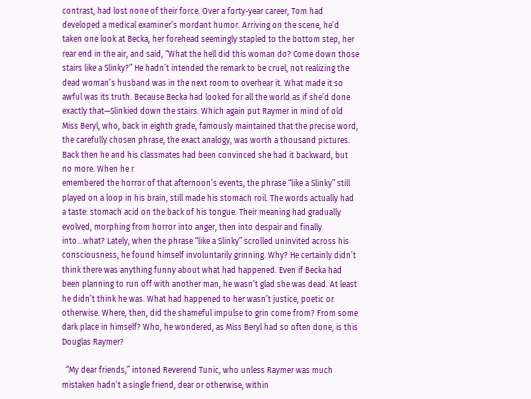contrast, had lost none of their force. Over a forty-year career, Tom had developed a medical examiner’s mordant humor. Arriving on the scene, he’d taken one look at Becka, her forehead seemingly stapled to the bottom step, her rear end in the air, and said, “What the hell did this woman do? Come down those stairs like a Slinky?” He hadn’t intended the remark to be cruel, not realizing the dead woman’s husband was in the next room to overhear it. What made it so awful was its truth. Because Becka had looked for all the world as if she’d done exactly that—Slinkied down the stairs. Which again put Raymer in mind of old Miss Beryl, who, back in eighth grade, famously maintained that the precise word, the carefully chosen phrase, the exact analogy, was worth a thousand pictures. Back then he and his classmates had been convinced she had it backward, but no more. When he r
emembered the horror of that afternoon’s events, the phrase “like a Slinky” still played on a loop in his brain, still made his stomach roil. The words actually had a taste: stomach acid on the back of his tongue. Their meaning had gradually evolved, morphing from horror into anger, then into despair and finally into…what? Lately, when the phrase “like a Slinky” scrolled uninvited across his consciousness, he found himself involuntarily grinning. Why? He certainly didn’t think there was anything funny about what had happened. Even if Becka had been planning to run off with another man, he wasn’t glad she was dead. At least he didn’t think he was. What had happened to her wasn’t justice, poetic or otherwise. Where, then, did the shameful impulse to grin come from? From some dark place in himself? Who, he wondered, as Miss Beryl had so often done, is this Douglas Raymer?

  “My dear friends,” intoned Reverend Tunic, who unless Raymer was much mistaken hadn’t a single friend, dear or otherwise, within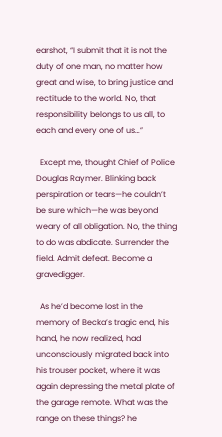earshot, “I submit that it is not the duty of one man, no matter how great and wise, to bring justice and rectitude to the world. No, that responsibility belongs to us all, to each and every one of us…”

  Except me, thought Chief of Police Douglas Raymer. Blinking back perspiration or tears—he couldn’t be sure which—he was beyond weary of all obligation. No, the thing to do was abdicate. Surrender the field. Admit defeat. Become a gravedigger.

  As he’d become lost in the memory of Becka’s tragic end, his hand, he now realized, had unconsciously migrated back into his trouser pocket, where it was again depressing the metal plate of the garage remote. What was the range on these things? he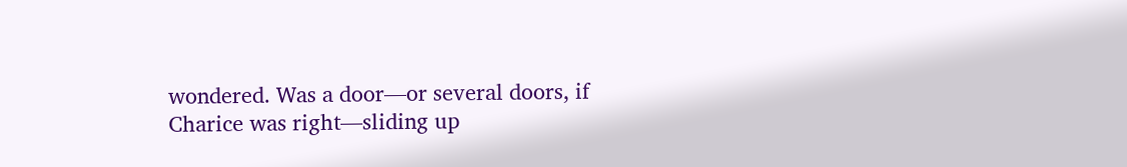wondered. Was a door—or several doors, if Charice was right—sliding up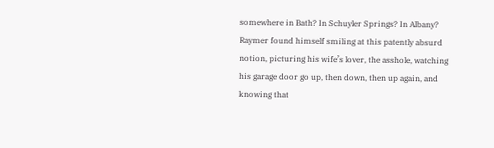somewhere in Bath? In Schuyler Springs? In Albany? Raymer found himself smiling at this patently absurd notion, picturing his wife’s lover, the asshole, watching his garage door go up, then down, then up again, and knowing that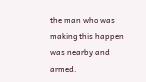the man who was making this happen was nearby and armed.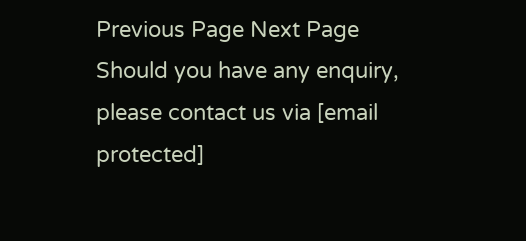Previous Page Next Page
Should you have any enquiry, please contact us via [email protected]